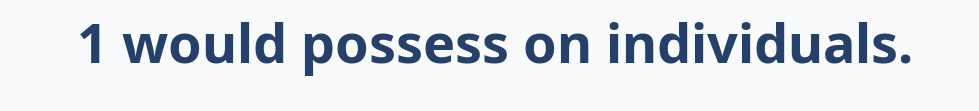1 would possess on individuals.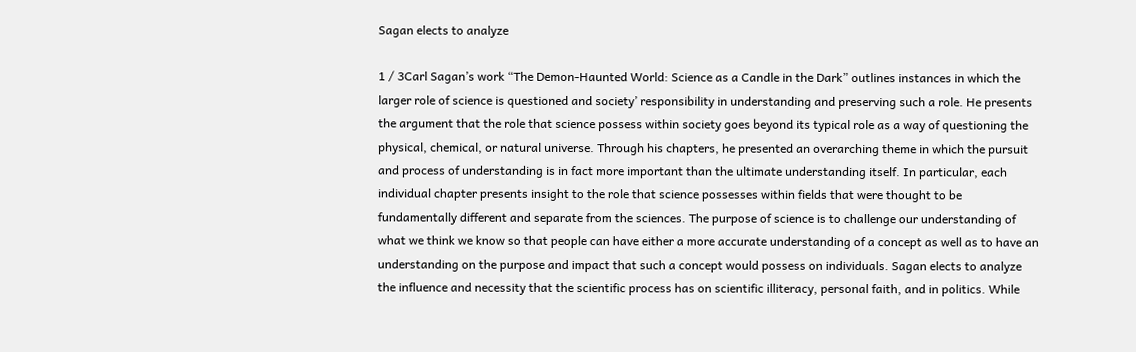Sagan elects to analyze

1 / 3Carl Sagan’s work “The Demon-Haunted World: Science as a Candle in the Dark” outlines instances in which the larger role of science is questioned and society’ responsibility in understanding and preserving such a role. He presents the argument that the role that science possess within society goes beyond its typical role as a way of questioning the physical, chemical, or natural universe. Through his chapters, he presented an overarching theme in which the pursuit and process of understanding is in fact more important than the ultimate understanding itself. In particular, each individual chapter presents insight to the role that science possesses within fields that were thought to be fundamentally different and separate from the sciences. The purpose of science is to challenge our understanding of what we think we know so that people can have either a more accurate understanding of a concept as well as to have an understanding on the purpose and impact that such a concept would possess on individuals. Sagan elects to analyze the influence and necessity that the scientific process has on scientific illiteracy, personal faith, and in politics. While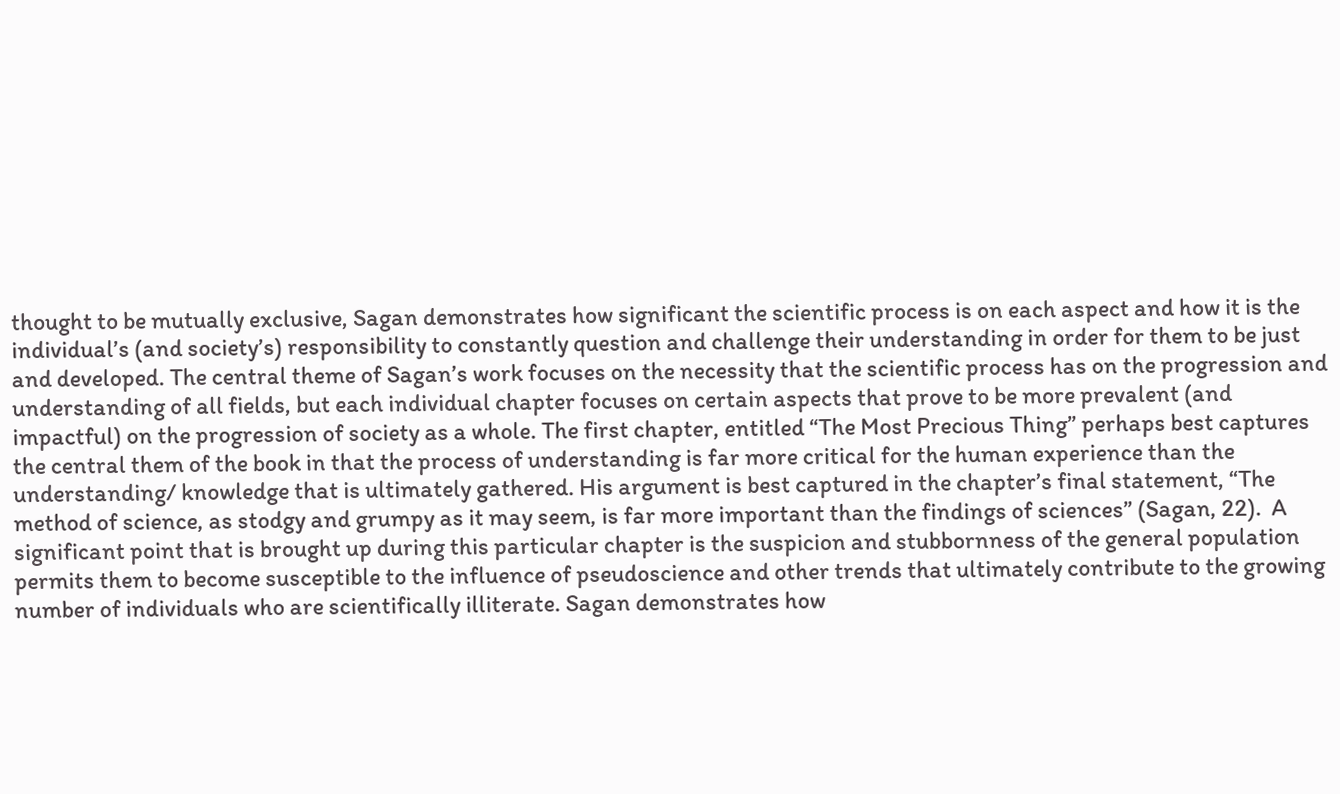thought to be mutually exclusive, Sagan demonstrates how significant the scientific process is on each aspect and how it is the individual’s (and society’s) responsibility to constantly question and challenge their understanding in order for them to be just and developed. The central theme of Sagan’s work focuses on the necessity that the scientific process has on the progression and understanding of all fields, but each individual chapter focuses on certain aspects that prove to be more prevalent (and impactful) on the progression of society as a whole. The first chapter, entitled “The Most Precious Thing” perhaps best captures the central them of the book in that the process of understanding is far more critical for the human experience than the understanding/ knowledge that is ultimately gathered. His argument is best captured in the chapter’s final statement, “The method of science, as stodgy and grumpy as it may seem, is far more important than the findings of sciences” (Sagan, 22).  A significant point that is brought up during this particular chapter is the suspicion and stubbornness of the general population permits them to become susceptible to the influence of pseudoscience and other trends that ultimately contribute to the growing number of individuals who are scientifically illiterate. Sagan demonstrates how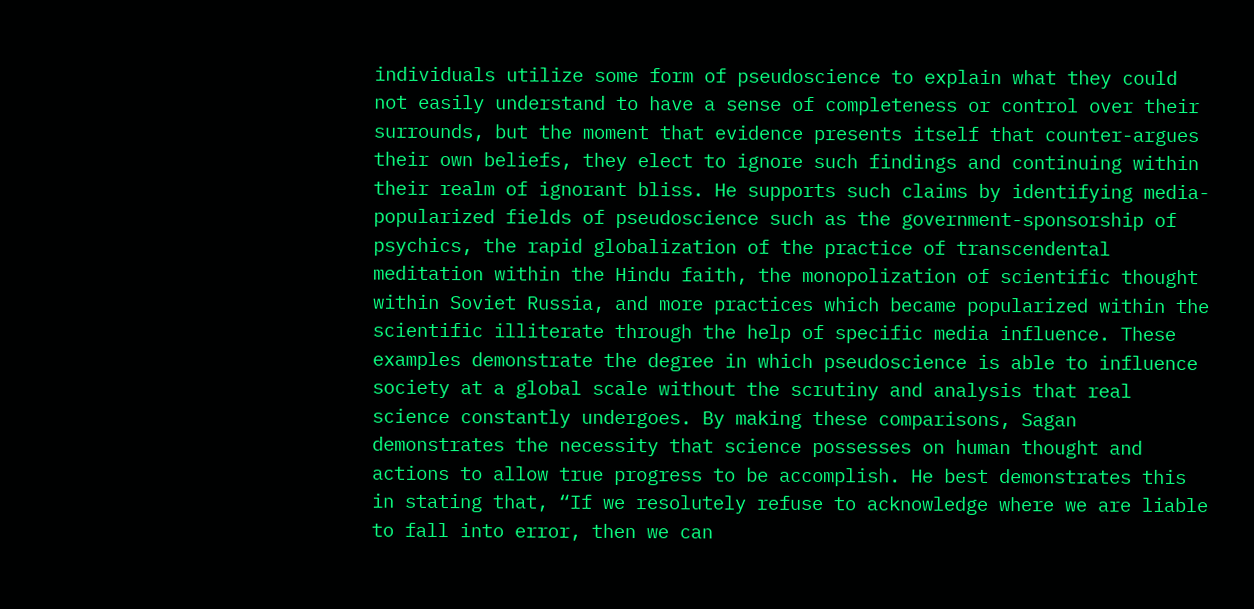individuals utilize some form of pseudoscience to explain what they could not easily understand to have a sense of completeness or control over their surrounds, but the moment that evidence presents itself that counter-argues their own beliefs, they elect to ignore such findings and continuing within their realm of ignorant bliss. He supports such claims by identifying media-popularized fields of pseudoscience such as the government-sponsorship of psychics, the rapid globalization of the practice of transcendental meditation within the Hindu faith, the monopolization of scientific thought within Soviet Russia, and more practices which became popularized within the scientific illiterate through the help of specific media influence. These examples demonstrate the degree in which pseudoscience is able to influence society at a global scale without the scrutiny and analysis that real science constantly undergoes. By making these comparisons, Sagan demonstrates the necessity that science possesses on human thought and actions to allow true progress to be accomplish. He best demonstrates this in stating that, “If we resolutely refuse to acknowledge where we are liable to fall into error, then we can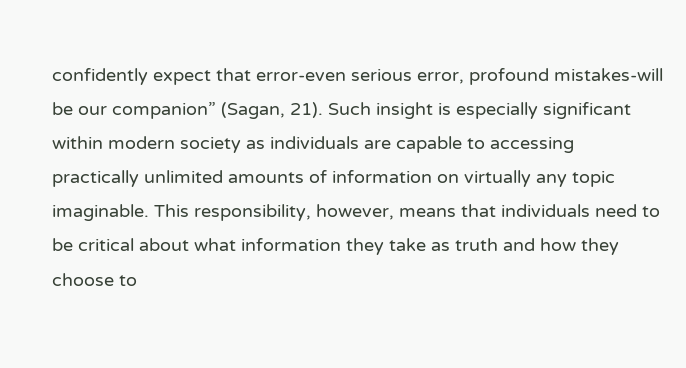confidently expect that error-even serious error, profound mistakes-will be our companion” (Sagan, 21). Such insight is especially significant within modern society as individuals are capable to accessing practically unlimited amounts of information on virtually any topic imaginable. This responsibility, however, means that individuals need to be critical about what information they take as truth and how they choose to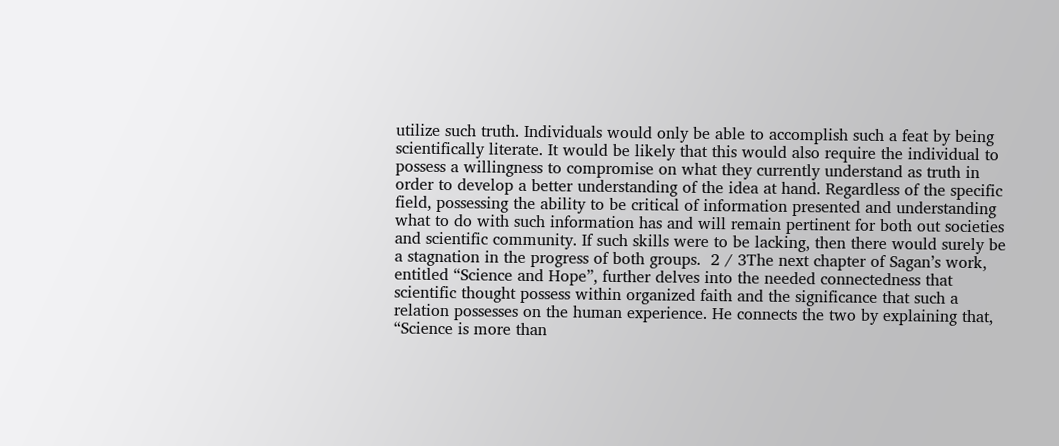utilize such truth. Individuals would only be able to accomplish such a feat by being scientifically literate. It would be likely that this would also require the individual to possess a willingness to compromise on what they currently understand as truth in order to develop a better understanding of the idea at hand. Regardless of the specific field, possessing the ability to be critical of information presented and understanding what to do with such information has and will remain pertinent for both out societies and scientific community. If such skills were to be lacking, then there would surely be a stagnation in the progress of both groups.  2 / 3The next chapter of Sagan’s work, entitled “Science and Hope”, further delves into the needed connectedness that scientific thought possess within organized faith and the significance that such a relation possesses on the human experience. He connects the two by explaining that, “Science is more than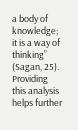a body of knowledge; it is a way of thinking” (Sagan, 25). Providing this analysis helps further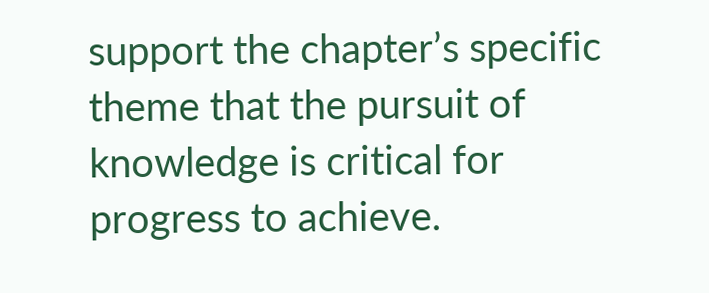support the chapter’s specific theme that the pursuit of knowledge is critical for progress to achieve.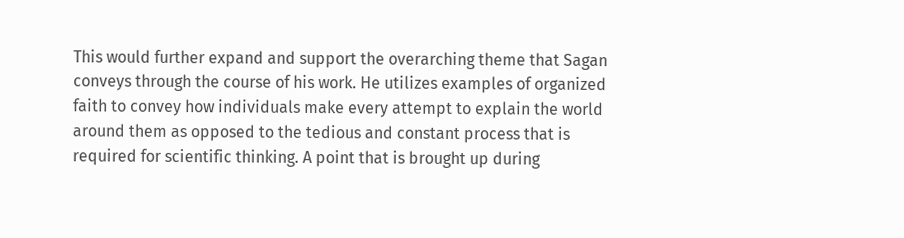This would further expand and support the overarching theme that Sagan conveys through the course of his work. He utilizes examples of organized faith to convey how individuals make every attempt to explain the world around them as opposed to the tedious and constant process that is required for scientific thinking. A point that is brought up during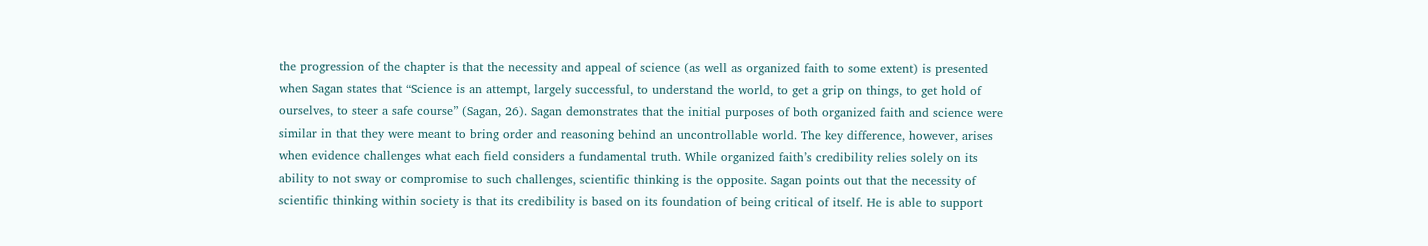the progression of the chapter is that the necessity and appeal of science (as well as organized faith to some extent) is presented when Sagan states that “Science is an attempt, largely successful, to understand the world, to get a grip on things, to get hold of ourselves, to steer a safe course” (Sagan, 26). Sagan demonstrates that the initial purposes of both organized faith and science were similar in that they were meant to bring order and reasoning behind an uncontrollable world. The key difference, however, arises when evidence challenges what each field considers a fundamental truth. While organized faith’s credibility relies solely on its ability to not sway or compromise to such challenges, scientific thinking is the opposite. Sagan points out that the necessity of scientific thinking within society is that its credibility is based on its foundation of being critical of itself. He is able to support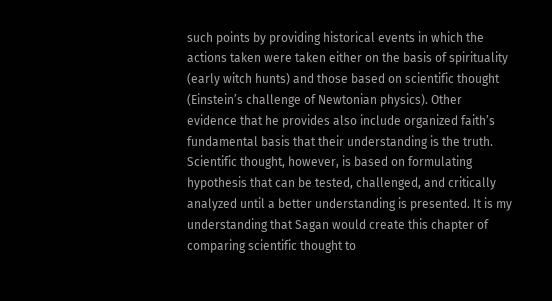such points by providing historical events in which the actions taken were taken either on the basis of spirituality (early witch hunts) and those based on scientific thought (Einstein’s challenge of Newtonian physics). Other evidence that he provides also include organized faith’s fundamental basis that their understanding is the truth. Scientific thought, however, is based on formulating hypothesis that can be tested, challenged, and critically analyzed until a better understanding is presented. It is my understanding that Sagan would create this chapter of comparing scientific thought to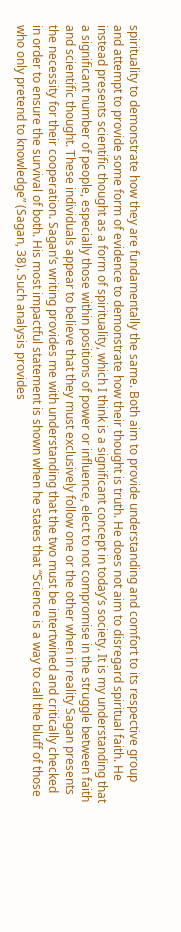spirituality to demonstrate how they are fundamentally the same. Both aim to provide understanding and comfort to its respective group and attempt to provide some form of evidence to demonstrate how their thought is truth. He does not aim to disregard spiritual faith. He instead presents scientific thought as a form of spirituality, which I think is a significant concept in today’s society. It is my understanding that a significant number of people, especially those within positions of power or influence, elect to not compromise in the struggle between faith and scientific thought. These individuals appear to believe that they must exclusively follow one or the other when in reality Sagan presents the necessity for their cooperation. Sagan’s writing provides me with understanding that the two must be intertwined and critically checked in order to ensure the survival of both. His most impactful statement is shown when he states that “Science is a way to call the bluff of those who only pretend to knowledge” (Sagan, 38). Such analysis provides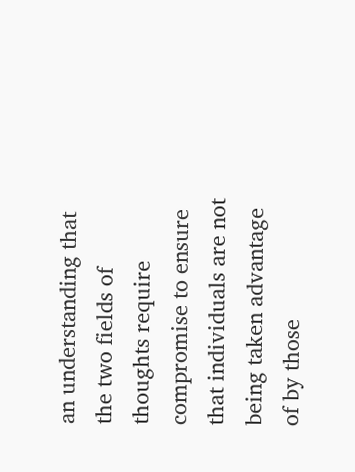an understanding that the two fields of thoughts require compromise to ensure that individuals are not being taken advantage of by those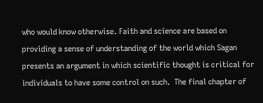who would know otherwise. Faith and science are based on providing a sense of understanding of the world which Sagan presents an argument in which scientific thought is critical for individuals to have some control on such.  The final chapter of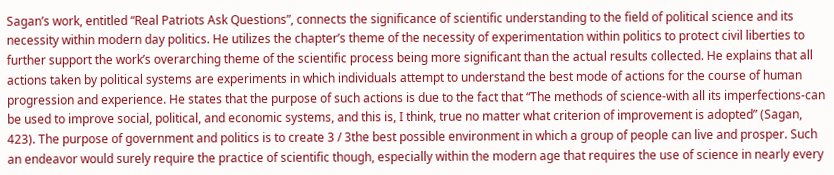Sagan’s work, entitled “Real Patriots Ask Questions”, connects the significance of scientific understanding to the field of political science and its necessity within modern day politics. He utilizes the chapter’s theme of the necessity of experimentation within politics to protect civil liberties to further support the work’s overarching theme of the scientific process being more significant than the actual results collected. He explains that all actions taken by political systems are experiments in which individuals attempt to understand the best mode of actions for the course of human progression and experience. He states that the purpose of such actions is due to the fact that “The methods of science-with all its imperfections-can be used to improve social, political, and economic systems, and this is, I think, true no matter what criterion of improvement is adopted” (Sagan, 423). The purpose of government and politics is to create 3 / 3the best possible environment in which a group of people can live and prosper. Such an endeavor would surely require the practice of scientific though, especially within the modern age that requires the use of science in nearly every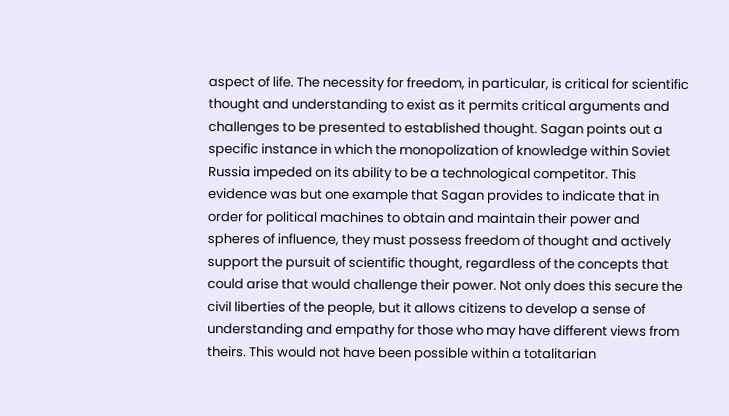aspect of life. The necessity for freedom, in particular, is critical for scientific thought and understanding to exist as it permits critical arguments and challenges to be presented to established thought. Sagan points out a specific instance in which the monopolization of knowledge within Soviet Russia impeded on its ability to be a technological competitor. This evidence was but one example that Sagan provides to indicate that in order for political machines to obtain and maintain their power and spheres of influence, they must possess freedom of thought and actively support the pursuit of scientific thought, regardless of the concepts that could arise that would challenge their power. Not only does this secure the civil liberties of the people, but it allows citizens to develop a sense of understanding and empathy for those who may have different views from theirs. This would not have been possible within a totalitarian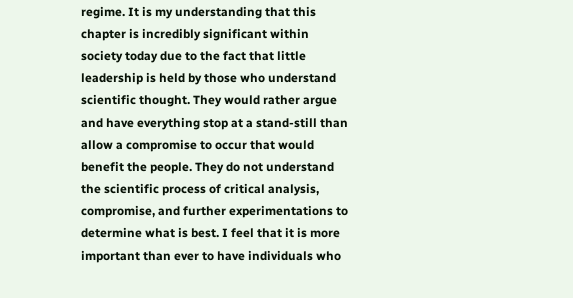regime. It is my understanding that this chapter is incredibly significant within society today due to the fact that little leadership is held by those who understand scientific thought. They would rather argue and have everything stop at a stand-still than allow a compromise to occur that would benefit the people. They do not understand the scientific process of critical analysis, compromise, and further experimentations to determine what is best. I feel that it is more important than ever to have individuals who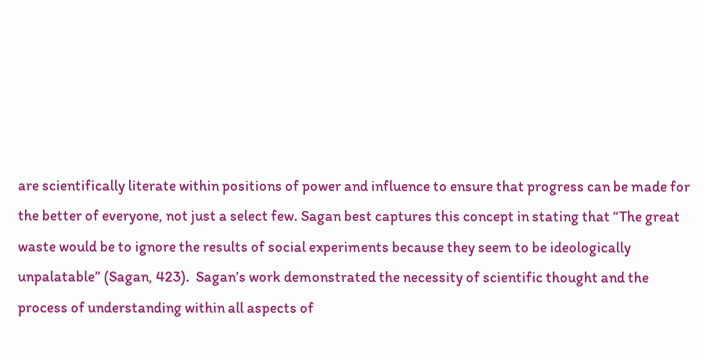are scientifically literate within positions of power and influence to ensure that progress can be made for the better of everyone, not just a select few. Sagan best captures this concept in stating that “The great waste would be to ignore the results of social experiments because they seem to be ideologically unpalatable” (Sagan, 423).  Sagan’s work demonstrated the necessity of scientific thought and the process of understanding within all aspects of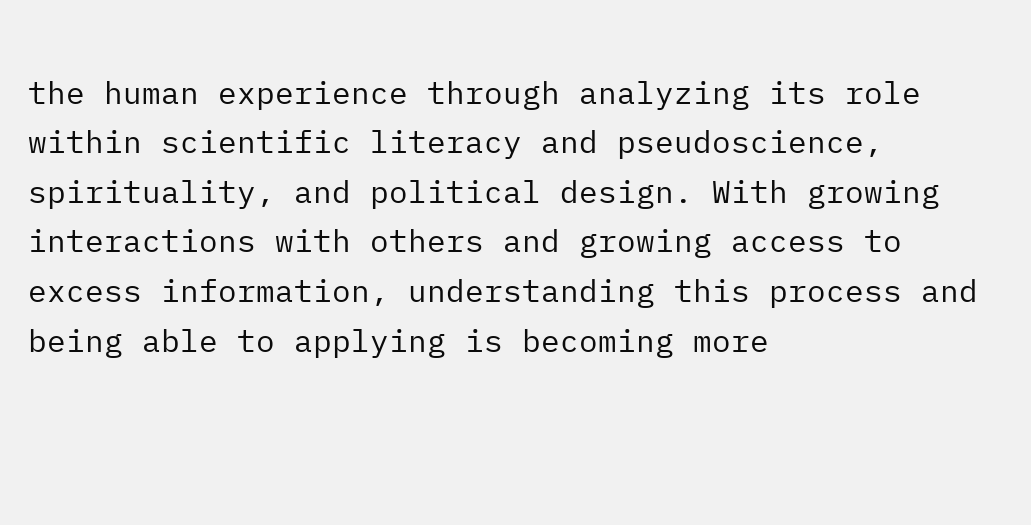the human experience through analyzing its role within scientific literacy and pseudoscience, spirituality, and political design. With growing interactions with others and growing access to excess information, understanding this process and being able to applying is becoming more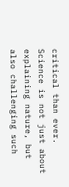critical than ever. Science is not just about explaining nature, but also challenging such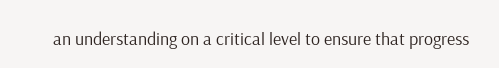an understanding on a critical level to ensure that progress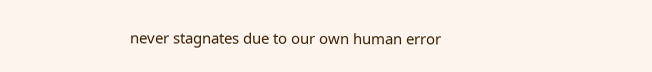never stagnates due to our own human error